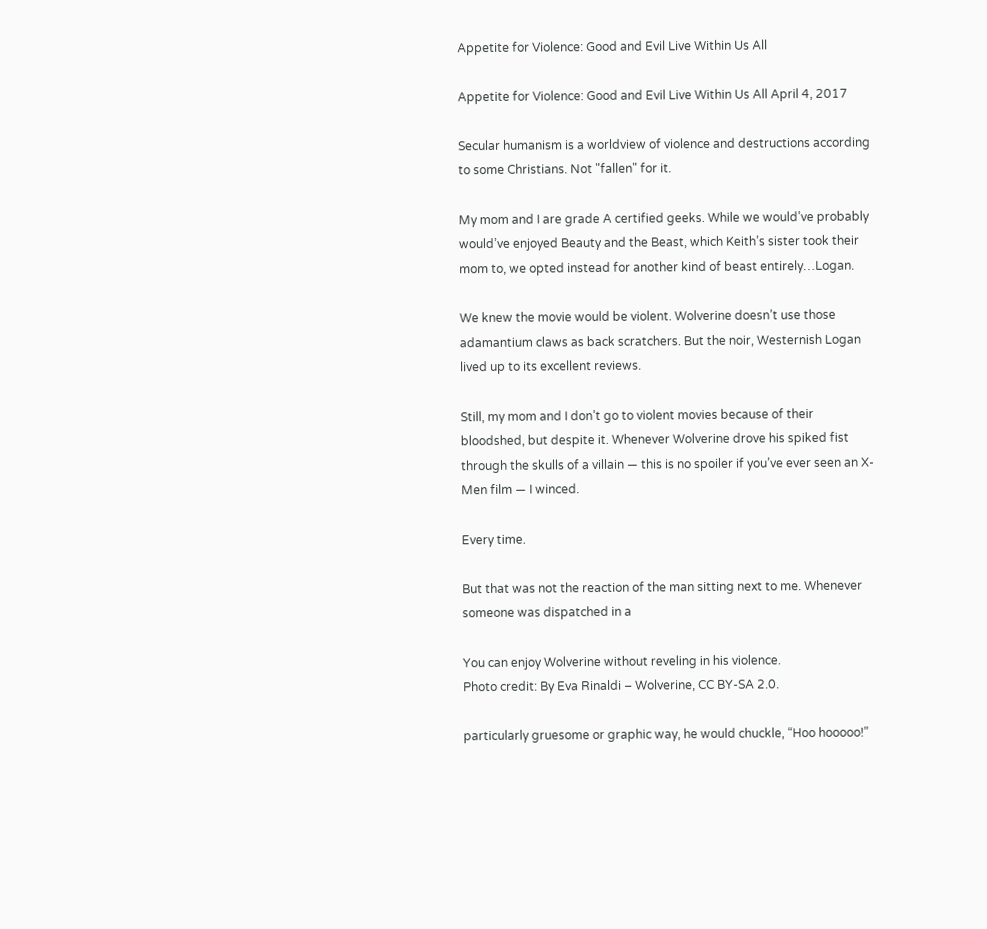Appetite for Violence: Good and Evil Live Within Us All

Appetite for Violence: Good and Evil Live Within Us All April 4, 2017

Secular humanism is a worldview of violence and destructions according to some Christians. Not "fallen" for it.

My mom and I are grade A certified geeks. While we would’ve probably would’ve enjoyed Beauty and the Beast, which Keith’s sister took their mom to, we opted instead for another kind of beast entirely…Logan.

We knew the movie would be violent. Wolverine doesn’t use those adamantium claws as back scratchers. But the noir, Westernish Logan lived up to its excellent reviews.

Still, my mom and I don’t go to violent movies because of their bloodshed, but despite it. Whenever Wolverine drove his spiked fist through the skulls of a villain — this is no spoiler if you’ve ever seen an X-Men film — I winced.

Every time.

But that was not the reaction of the man sitting next to me. Whenever someone was dispatched in a

You can enjoy Wolverine without reveling in his violence.
Photo credit: By Eva Rinaldi – Wolverine, CC BY-SA 2.0.

particularly gruesome or graphic way, he would chuckle, “Hoo hooooo!”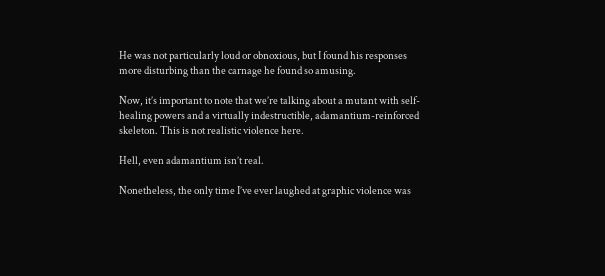He was not particularly loud or obnoxious, but I found his responses more disturbing than the carnage he found so amusing.

Now, it’s important to note that we’re talking about a mutant with self-healing powers and a virtually indestructible, adamantium-reinforced skeleton. This is not realistic violence here.

Hell, even adamantium isn’t real.

Nonetheless, the only time I’ve ever laughed at graphic violence was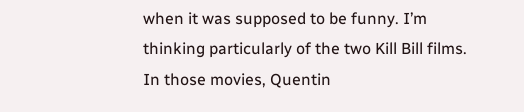when it was supposed to be funny. I’m thinking particularly of the two Kill Bill films. In those movies, Quentin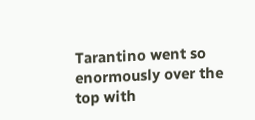Tarantino went so enormously over the top with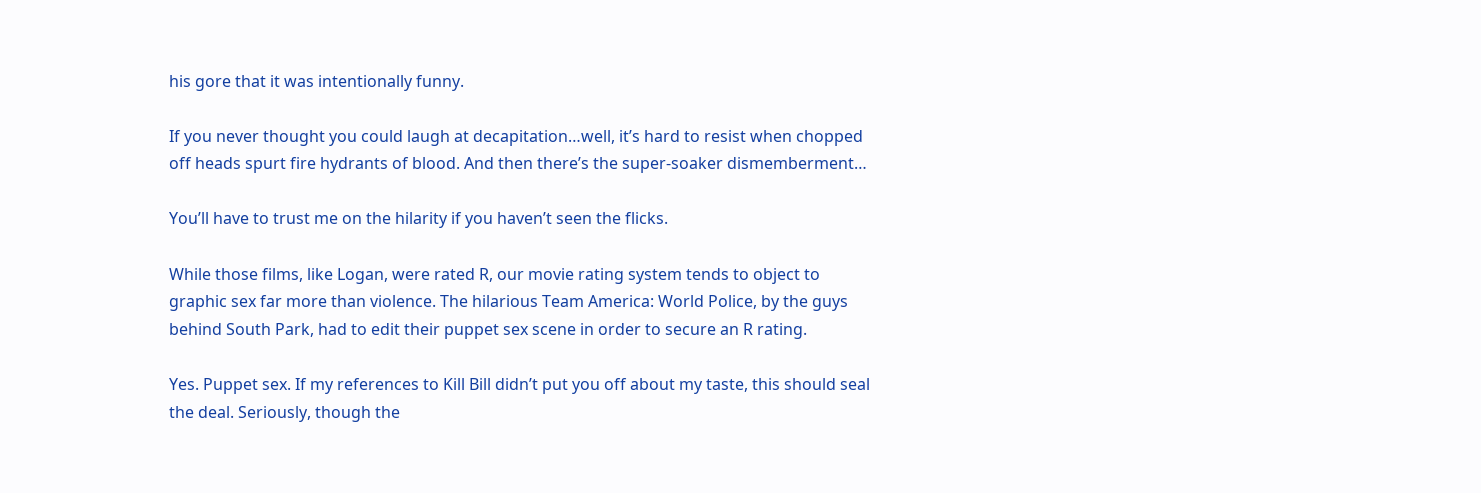his gore that it was intentionally funny.

If you never thought you could laugh at decapitation…well, it’s hard to resist when chopped off heads spurt fire hydrants of blood. And then there’s the super-soaker dismemberment…

You’ll have to trust me on the hilarity if you haven’t seen the flicks.

While those films, like Logan, were rated R, our movie rating system tends to object to graphic sex far more than violence. The hilarious Team America: World Police, by the guys behind South Park, had to edit their puppet sex scene in order to secure an R rating.

Yes. Puppet sex. If my references to Kill Bill didn’t put you off about my taste, this should seal the deal. Seriously, though the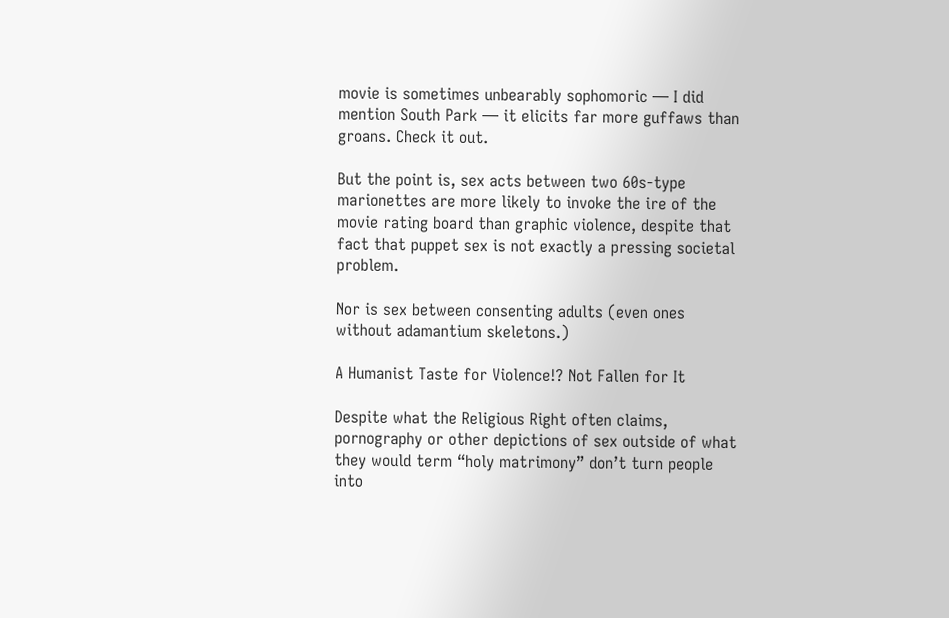movie is sometimes unbearably sophomoric — I did mention South Park — it elicits far more guffaws than groans. Check it out.

But the point is, sex acts between two 60s-type marionettes are more likely to invoke the ire of the movie rating board than graphic violence, despite that fact that puppet sex is not exactly a pressing societal problem.

Nor is sex between consenting adults (even ones without adamantium skeletons.)

A Humanist Taste for Violence!? Not Fallen for It

Despite what the Religious Right often claims, pornography or other depictions of sex outside of what they would term “holy matrimony” don’t turn people into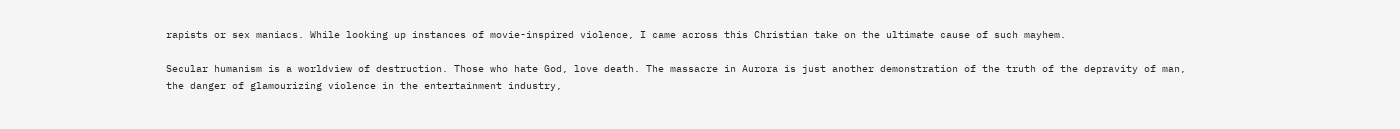rapists or sex maniacs. While looking up instances of movie-inspired violence, I came across this Christian take on the ultimate cause of such mayhem.

Secular humanism is a worldview of destruction. Those who hate God, love death. The massacre in Aurora is just another demonstration of the truth of the depravity of man, the danger of glamourizing violence in the entertainment industry,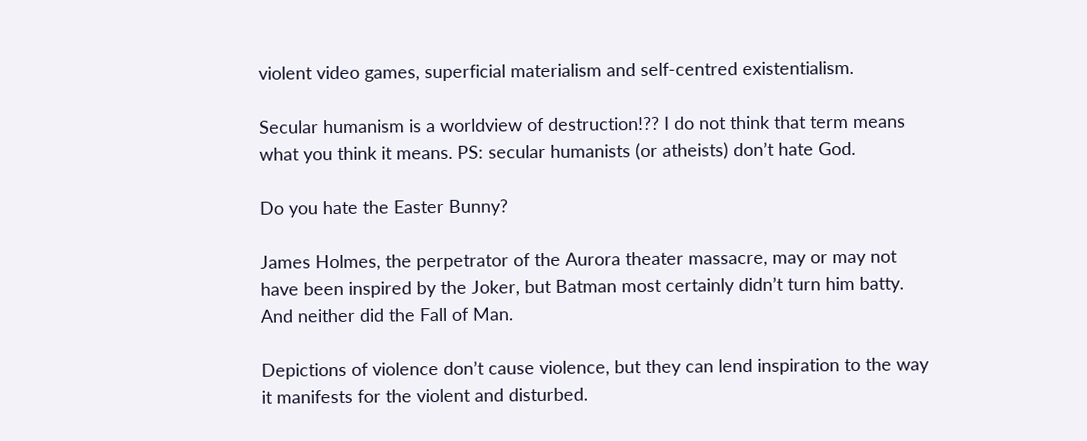violent video games, superficial materialism and self-centred existentialism.

Secular humanism is a worldview of destruction!?? I do not think that term means what you think it means. PS: secular humanists (or atheists) don’t hate God.

Do you hate the Easter Bunny?

James Holmes, the perpetrator of the Aurora theater massacre, may or may not have been inspired by the Joker, but Batman most certainly didn’t turn him batty. And neither did the Fall of Man.

Depictions of violence don’t cause violence, but they can lend inspiration to the way it manifests for the violent and disturbed.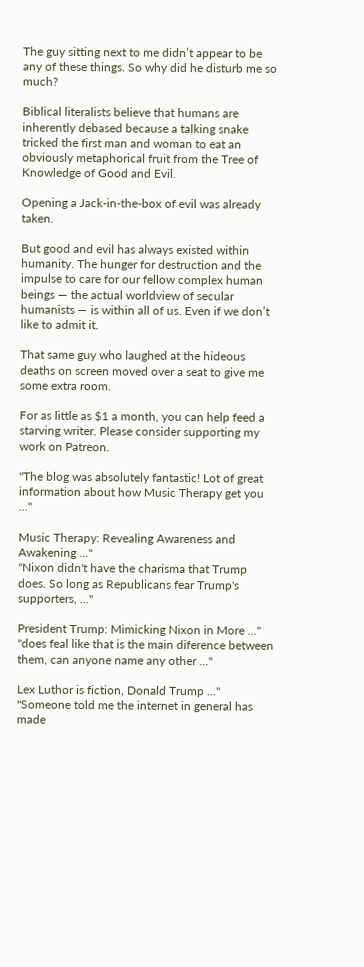The guy sitting next to me didn’t appear to be any of these things. So why did he disturb me so much?

Biblical literalists believe that humans are inherently debased because a talking snake tricked the first man and woman to eat an obviously metaphorical fruit from the Tree of Knowledge of Good and Evil.

Opening a Jack-in-the-box of evil was already taken.

But good and evil has always existed within humanity. The hunger for destruction and the impulse to care for our fellow complex human beings — the actual worldview of secular humanists — is within all of us. Even if we don’t like to admit it.

That same guy who laughed at the hideous deaths on screen moved over a seat to give me some extra room.

For as little as $1 a month, you can help feed a starving writer. Please consider supporting my work on Patreon.

"The blog was absolutely fantastic! Lot of great information about how Music Therapy get you ..."

Music Therapy: Revealing Awareness and Awakening ..."
"Nixon didn't have the charisma that Trump does. So long as Republicans fear Trump's supporters, ..."

President Trump: Mimicking Nixon in More ..."
"does feal like that is the main diference between them, can anyone name any other ..."

Lex Luthor is fiction, Donald Trump ..."
"Someone told me the internet in general has made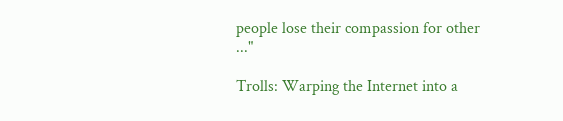people lose their compassion for other ..."

Trolls: Warping the Internet into a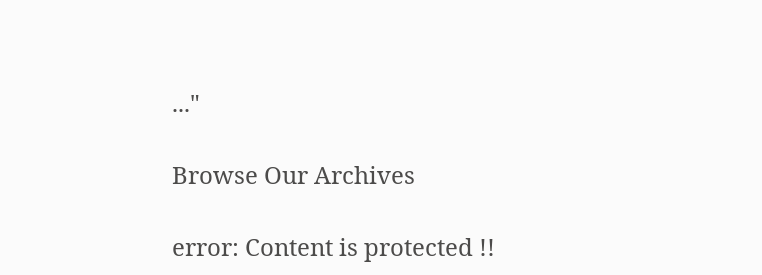..."

Browse Our Archives

error: Content is protected !!